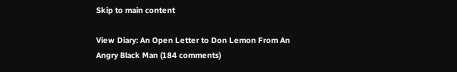Skip to main content

View Diary: An Open Letter to Don Lemon From An Angry Black Man (184 comments)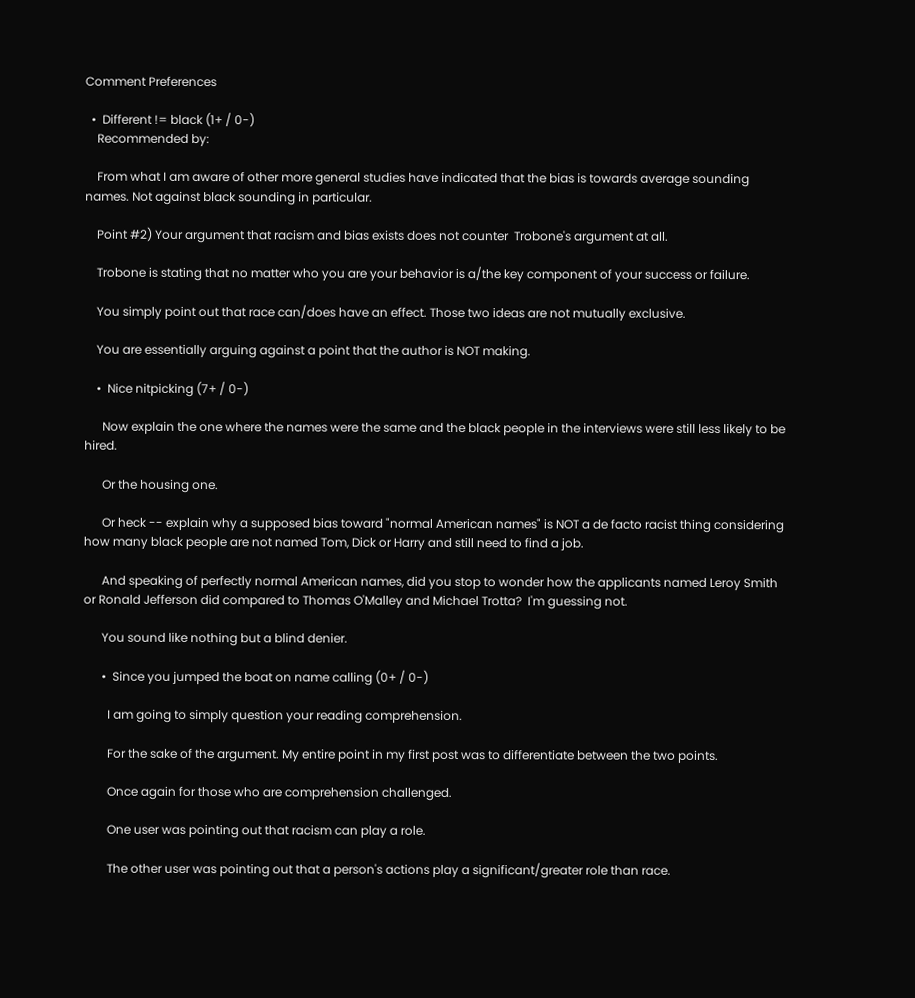Comment Preferences

  •  Different != black (1+ / 0-)
    Recommended by:

    From what I am aware of other more general studies have indicated that the bias is towards average sounding names. Not against black sounding in particular.

    Point #2) Your argument that racism and bias exists does not counter  Trobone's argument at all.

    Trobone is stating that no matter who you are your behavior is a/the key component of your success or failure.

    You simply point out that race can/does have an effect. Those two ideas are not mutually exclusive.

    You are essentially arguing against a point that the author is NOT making.

    •  Nice nitpicking (7+ / 0-)

      Now explain the one where the names were the same and the black people in the interviews were still less likely to be hired.

      Or the housing one.

      Or heck -- explain why a supposed bias toward "normal American names" is NOT a de facto racist thing considering how many black people are not named Tom, Dick or Harry and still need to find a job.

      And speaking of perfectly normal American names, did you stop to wonder how the applicants named Leroy Smith or Ronald Jefferson did compared to Thomas O'Malley and Michael Trotta?  I'm guessing not.

      You sound like nothing but a blind denier.

      •  Since you jumped the boat on name calling (0+ / 0-)

        I am going to simply question your reading comprehension.

        For the sake of the argument. My entire point in my first post was to differentiate between the two points.

        Once again for those who are comprehension challenged.

        One user was pointing out that racism can play a role.

        The other user was pointing out that a person's actions play a significant/greater role than race.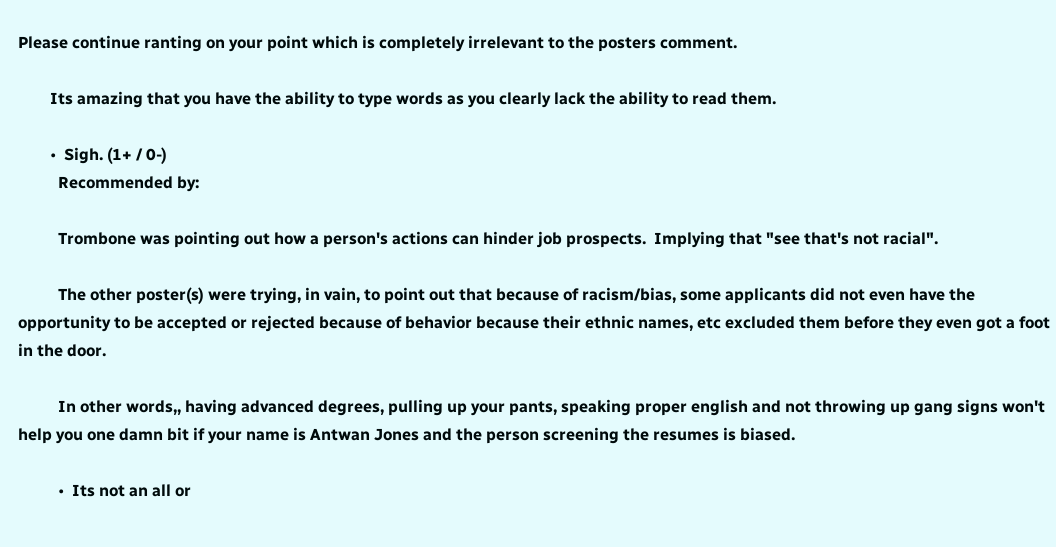Please continue ranting on your point which is completely irrelevant to the posters comment.

        Its amazing that you have the ability to type words as you clearly lack the ability to read them.

        •  Sigh. (1+ / 0-)
          Recommended by:

          Trombone was pointing out how a person's actions can hinder job prospects.  Implying that "see that's not racial".

          The other poster(s) were trying, in vain, to point out that because of racism/bias, some applicants did not even have the opportunity to be accepted or rejected because of behavior because their ethnic names, etc excluded them before they even got a foot in the door.

          In other words,, having advanced degrees, pulling up your pants, speaking proper english and not throwing up gang signs won't help you one damn bit if your name is Antwan Jones and the person screening the resumes is biased.

          •  Its not an all or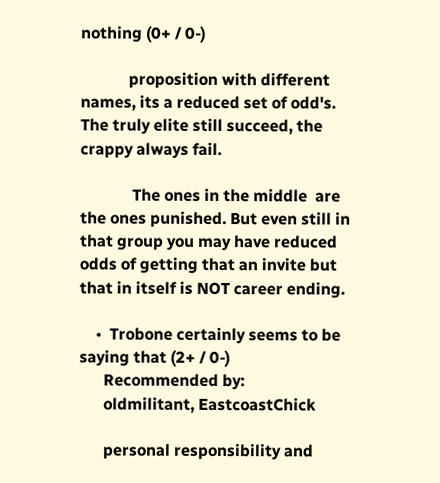nothing (0+ / 0-)

            proposition with different names, its a reduced set of odd's. The truly elite still succeed, the crappy always fail.

             The ones in the middle  are the ones punished. But even still in that group you may have reduced odds of getting that an invite but that in itself is NOT career ending.

    •  Trobone certainly seems to be saying that (2+ / 0-)
      Recommended by:
      oldmilitant, EastcoastChick

      personal responsibility and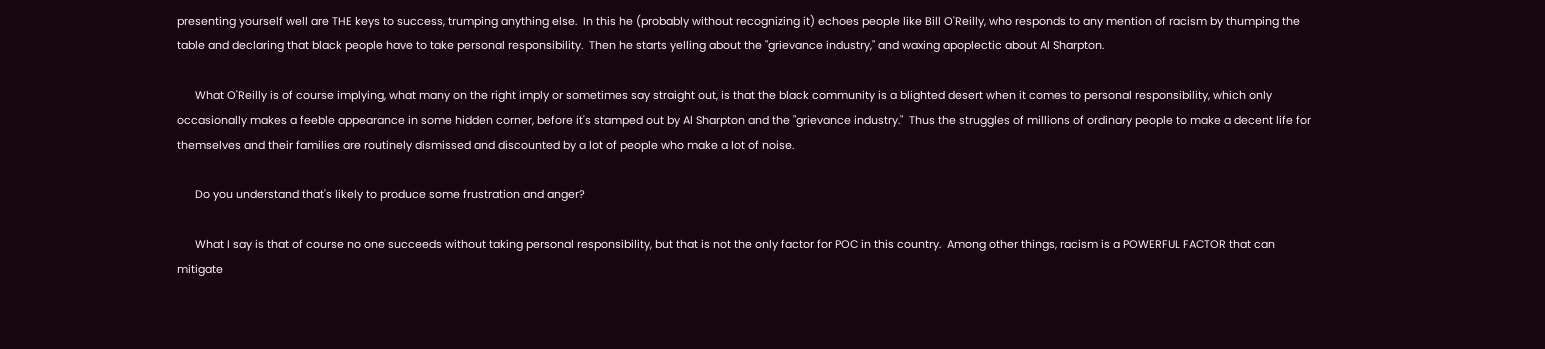presenting yourself well are THE keys to success, trumping anything else.  In this he (probably without recognizing it) echoes people like Bill O'Reilly, who responds to any mention of racism by thumping the table and declaring that black people have to take personal responsibility.  Then he starts yelling about the "grievance industry," and waxing apoplectic about Al Sharpton.

      What O'Reilly is of course implying, what many on the right imply or sometimes say straight out, is that the black community is a blighted desert when it comes to personal responsibility, which only occasionally makes a feeble appearance in some hidden corner, before it's stamped out by Al Sharpton and the "grievance industry."  Thus the struggles of millions of ordinary people to make a decent life for themselves and their families are routinely dismissed and discounted by a lot of people who make a lot of noise.

      Do you understand that's likely to produce some frustration and anger?

      What I say is that of course no one succeeds without taking personal responsibility, but that is not the only factor for POC in this country.  Among other things, racism is a POWERFUL FACTOR that can mitigate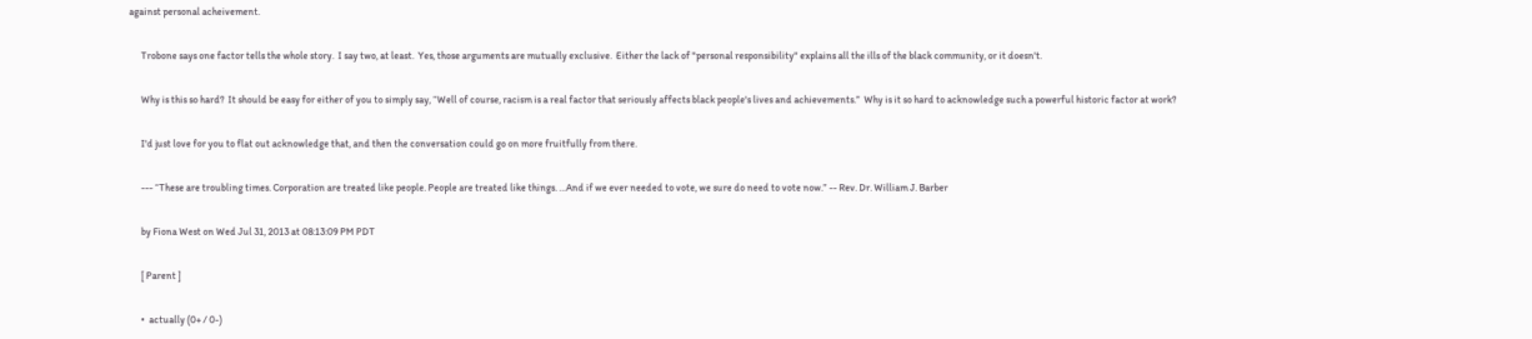against personal acheivement.

      Trobone says one factor tells the whole story.  I say two, at least.  Yes, those arguments are mutually exclusive.  Either the lack of "personal responsibility" explains all the ills of the black community, or it doesn't.

      Why is this so hard?  It should be easy for either of you to simply say, “Well of course, racism is a real factor that seriously affects black people's lives and achievements.”  Why is it so hard to acknowledge such a powerful historic factor at work?

      I'd just love for you to flat out acknowledge that, and then the conversation could go on more fruitfully from there.

      --- “These are troubling times. Corporation are treated like people. People are treated like things. …And if we ever needed to vote, we sure do need to vote now.” -- Rev. Dr. William J. Barber

      by Fiona West on Wed Jul 31, 2013 at 08:13:09 PM PDT

      [ Parent ]

      •  actually (0+ / 0-)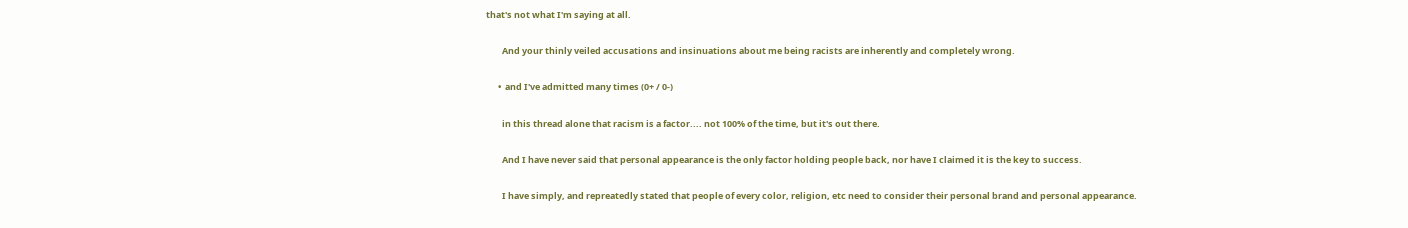that's not what I'm saying at all.

        And your thinly veiled accusations and insinuations about me being racists are inherently and completely wrong.

      •  and I've admitted many times (0+ / 0-)

        in this thread alone that racism is a factor.... not 100% of the time, but it's out there.

        And I have never said that personal appearance is the only factor holding people back, nor have I claimed it is the key to success.

        I have simply, and repreatedly stated that people of every color, religion, etc need to consider their personal brand and personal appearance.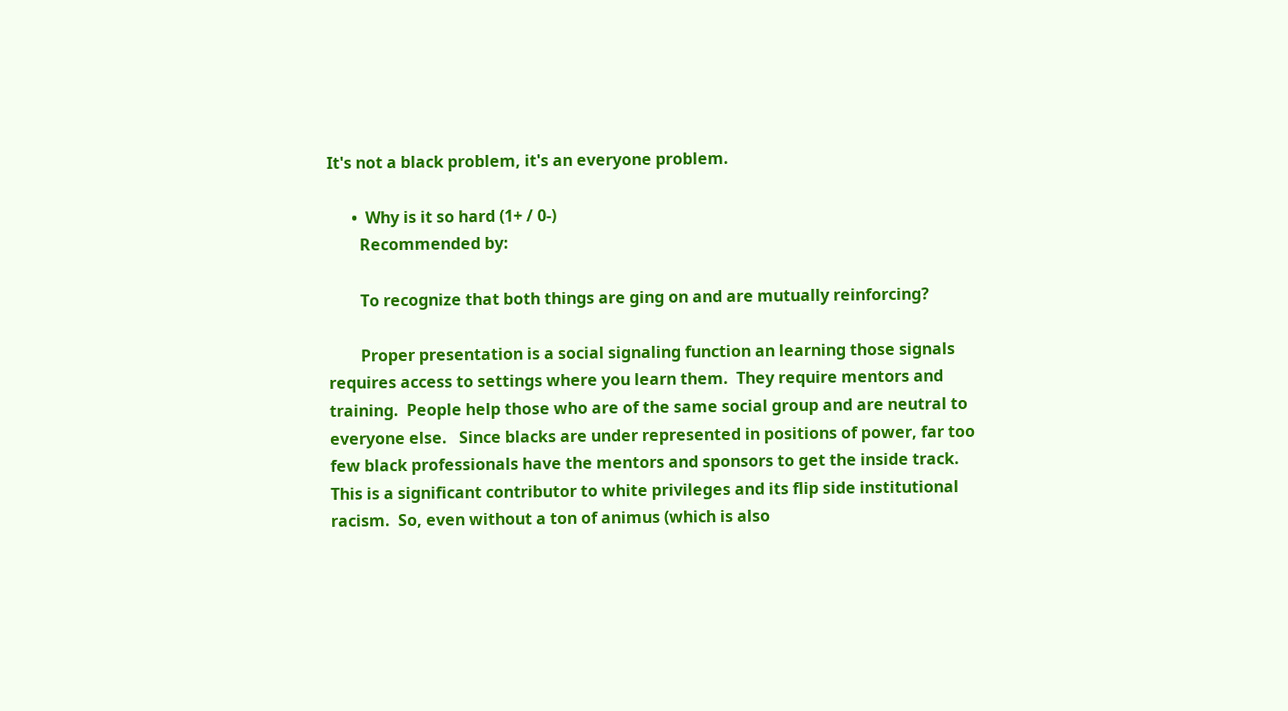It's not a black problem, it's an everyone problem.

      •  Why is it so hard (1+ / 0-)
        Recommended by:

        To recognize that both things are ging on and are mutually reinforcing?

        Proper presentation is a social signaling function an learning those signals requires access to settings where you learn them.  They require mentors and training.  People help those who are of the same social group and are neutral to everyone else.   Since blacks are under represented in positions of power, far too few black professionals have the mentors and sponsors to get the inside track.  This is a significant contributor to white privileges and its flip side institutional racism.  So, even without a ton of animus (which is also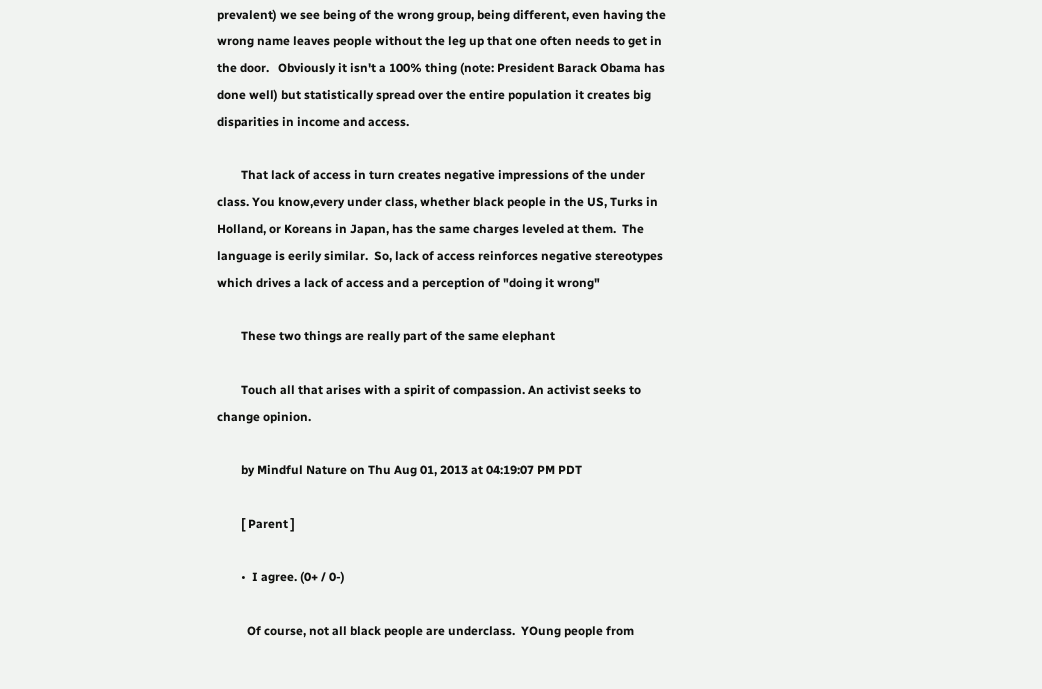prevalent) we see being of the wrong group, being different, even having the wrong name leaves people without the leg up that one often needs to get in the door.   Obviously it isn't a 100% thing (note: President Barack Obama has done well) but statistically spread over the entire population it creates big disparities in income and access.

        That lack of access in turn creates negative impressions of the under class. You know,every under class, whether black people in the US, Turks in Holland, or Koreans in Japan, has the same charges leveled at them.  The language is eerily similar.  So, lack of access reinforces negative stereotypes which drives a lack of access and a perception of "doing it wrong"

        These two things are really part of the same elephant

        Touch all that arises with a spirit of compassion. An activist seeks to change opinion.

        by Mindful Nature on Thu Aug 01, 2013 at 04:19:07 PM PDT

        [ Parent ]

        •  I agree. (0+ / 0-)

          Of course, not all black people are underclass.  YOung people from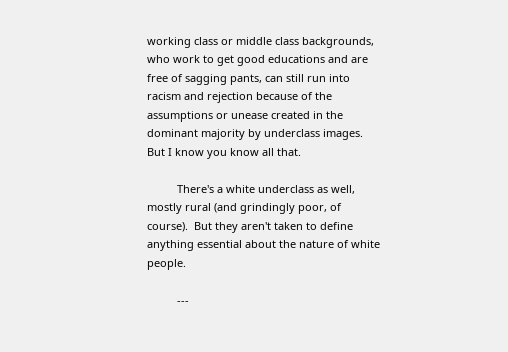working class or middle class backgrounds, who work to get good educations and are free of sagging pants, can still run into racism and rejection because of the assumptions or unease created in the dominant majority by underclass images.  But I know you know all that.

          There's a white underclass as well, mostly rural (and grindingly poor, of course).  But they aren't taken to define anything essential about the nature of white people.

          ---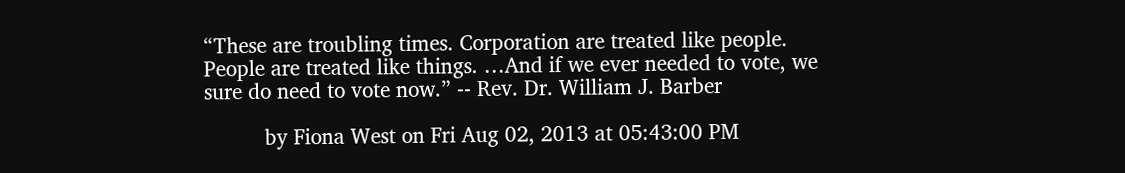“These are troubling times. Corporation are treated like people. People are treated like things. …And if we ever needed to vote, we sure do need to vote now.” -- Rev. Dr. William J. Barber

          by Fiona West on Fri Aug 02, 2013 at 05:43:00 PM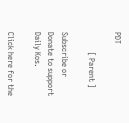PDT

          [ Parent ]

Subscribe or Donate to support Daily Kos.

Click here for the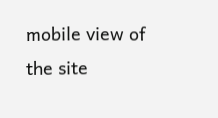mobile view of the site